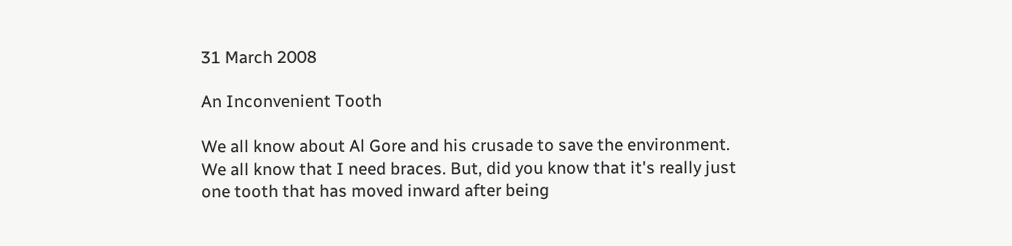31 March 2008

An Inconvenient Tooth

We all know about Al Gore and his crusade to save the environment.
We all know that I need braces. But, did you know that it's really just one tooth that has moved inward after being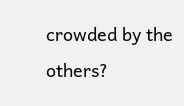crowded by the others?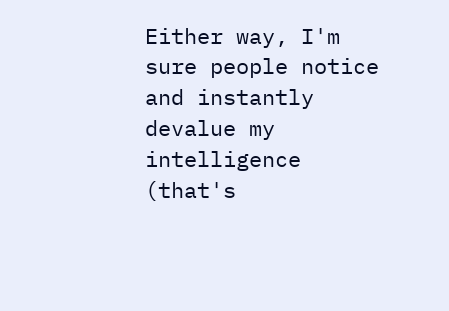Either way, I'm sure people notice and instantly devalue my intelligence (that's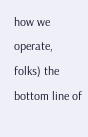how we operate, folks) the bottom line of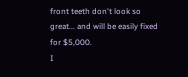front teeth don't look so great... and will be easily fixed for $5,000.
I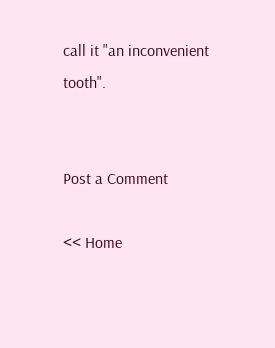call it "an inconvenient tooth".


Post a Comment

<< Home